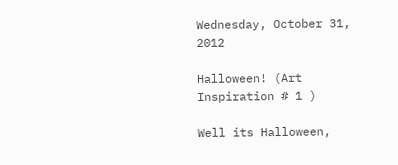Wednesday, October 31, 2012

Halloween! (Art Inspiration # 1 )

Well its Halloween,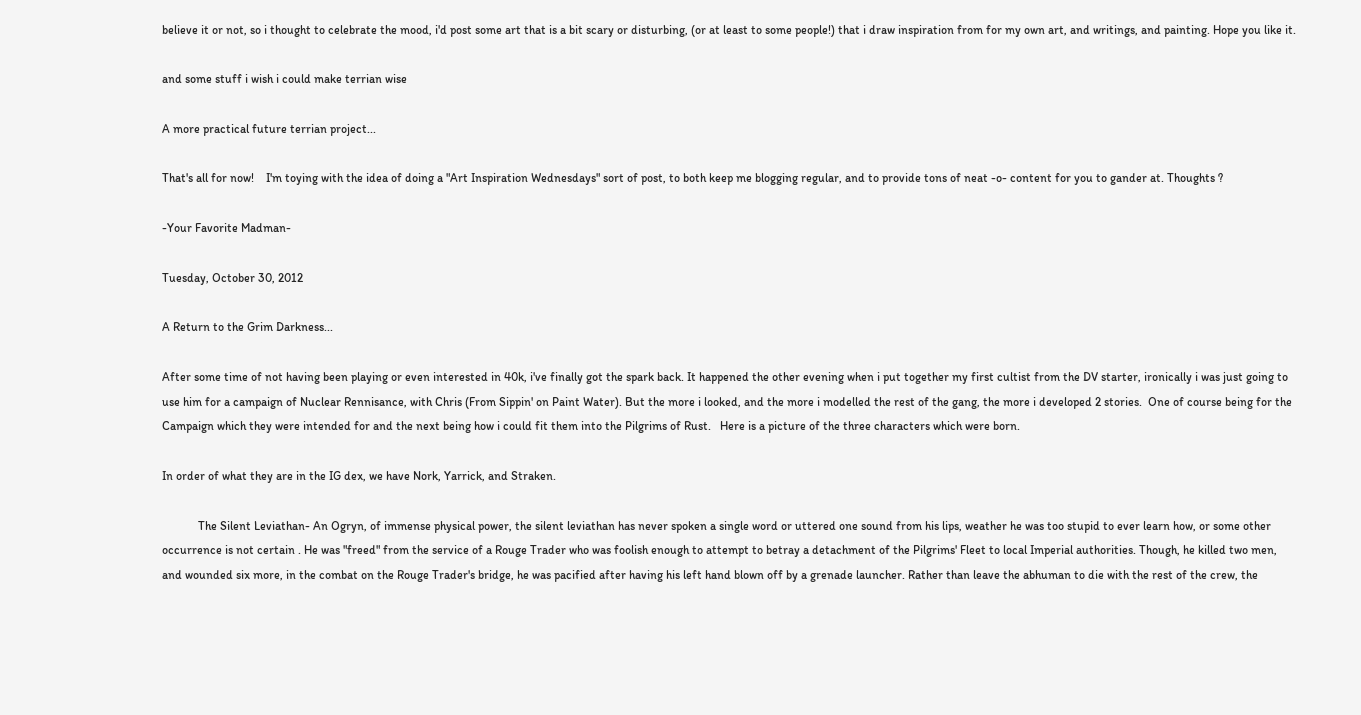believe it or not, so i thought to celebrate the mood, i'd post some art that is a bit scary or disturbing, (or at least to some people!) that i draw inspiration from for my own art, and writings, and painting. Hope you like it.

and some stuff i wish i could make terrian wise

A more practical future terrian project...

That's all for now!    I'm toying with the idea of doing a "Art Inspiration Wednesdays" sort of post, to both keep me blogging regular, and to provide tons of neat -o- content for you to gander at. Thoughts ?

-Your Favorite Madman-

Tuesday, October 30, 2012

A Return to the Grim Darkness...

After some time of not having been playing or even interested in 40k, i've finally got the spark back. It happened the other evening when i put together my first cultist from the DV starter, ironically i was just going to use him for a campaign of Nuclear Rennisance, with Chris (From Sippin' on Paint Water). But the more i looked, and the more i modelled the rest of the gang, the more i developed 2 stories.  One of course being for the Campaign which they were intended for and the next being how i could fit them into the Pilgrims of Rust.   Here is a picture of the three characters which were born.

In order of what they are in the IG dex, we have Nork, Yarrick, and Straken.

            The Silent Leviathan- An Ogryn, of immense physical power, the silent leviathan has never spoken a single word or uttered one sound from his lips, weather he was too stupid to ever learn how, or some other occurrence is not certain . He was "freed" from the service of a Rouge Trader who was foolish enough to attempt to betray a detachment of the Pilgrims' Fleet to local Imperial authorities. Though, he killed two men, and wounded six more, in the combat on the Rouge Trader's bridge, he was pacified after having his left hand blown off by a grenade launcher. Rather than leave the abhuman to die with the rest of the crew, the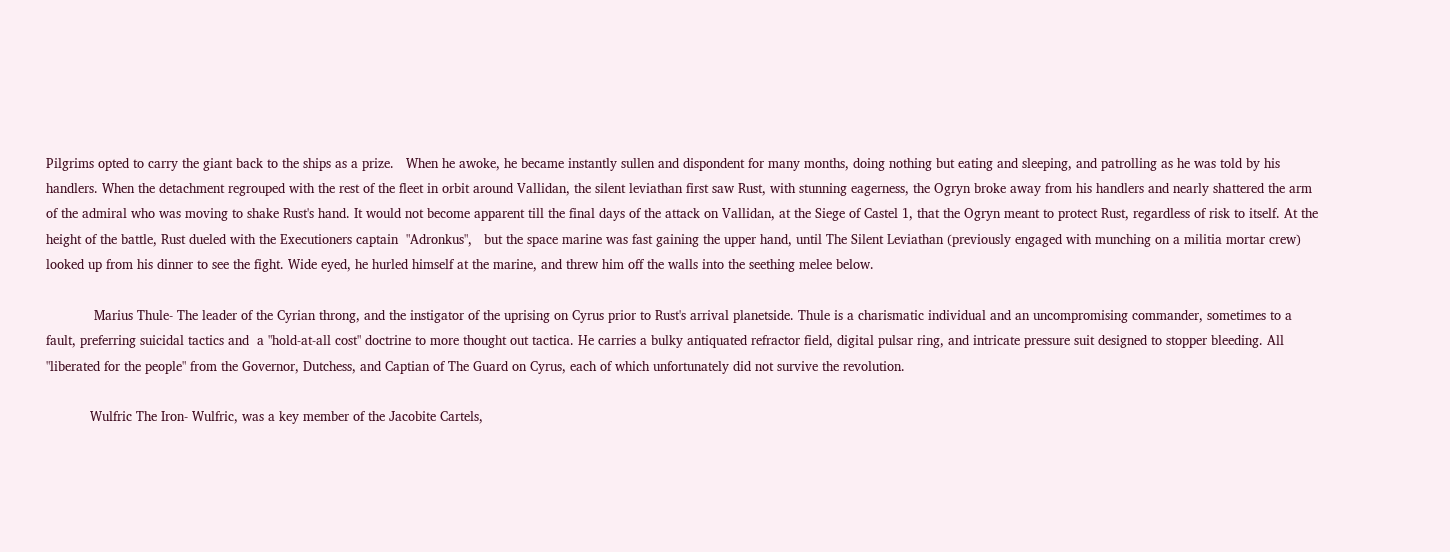Pilgrims opted to carry the giant back to the ships as a prize.   When he awoke, he became instantly sullen and dispondent for many months, doing nothing but eating and sleeping, and patrolling as he was told by his handlers. When the detachment regrouped with the rest of the fleet in orbit around Vallidan, the silent leviathan first saw Rust, with stunning eagerness, the Ogryn broke away from his handlers and nearly shattered the arm of the admiral who was moving to shake Rust's hand. It would not become apparent till the final days of the attack on Vallidan, at the Siege of Castel 1, that the Ogryn meant to protect Rust, regardless of risk to itself. At the height of the battle, Rust dueled with the Executioners captain  "Adronkus",   but the space marine was fast gaining the upper hand, until The Silent Leviathan (previously engaged with munching on a militia mortar crew) looked up from his dinner to see the fight. Wide eyed, he hurled himself at the marine, and threw him off the walls into the seething melee below.

            Marius Thule- The leader of the Cyrian throng, and the instigator of the uprising on Cyrus prior to Rust's arrival planetside. Thule is a charismatic individual and an uncompromising commander, sometimes to a fault, preferring suicidal tactics and  a "hold-at-all cost" doctrine to more thought out tactica. He carries a bulky antiquated refractor field, digital pulsar ring, and intricate pressure suit designed to stopper bleeding. All "liberated for the people" from the Governor, Dutchess, and Captian of The Guard on Cyrus, each of which unfortunately did not survive the revolution.

           Wulfric The Iron- Wulfric, was a key member of the Jacobite Cartels,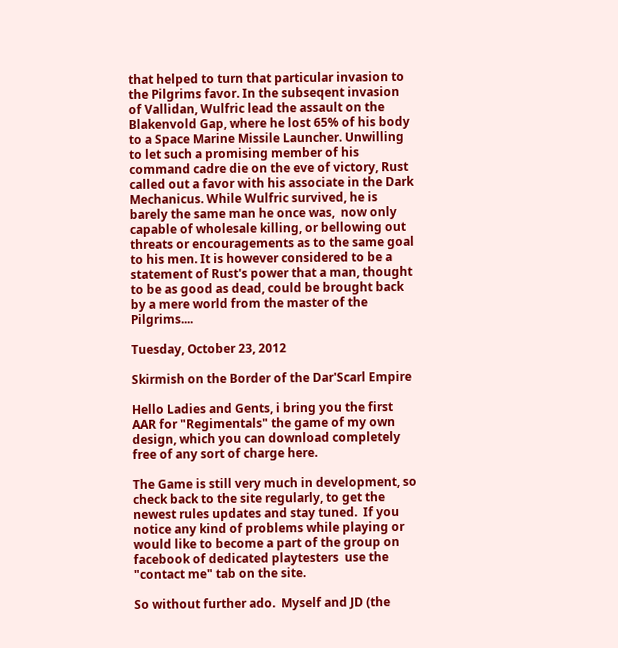that helped to turn that particular invasion to the Pilgrims favor. In the subseqent invasion of Vallidan, Wulfric lead the assault on the Blakenvold Gap, where he lost 65% of his body to a Space Marine Missile Launcher. Unwilling to let such a promising member of his command cadre die on the eve of victory, Rust called out a favor with his associate in the Dark Mechanicus. While Wulfric survived, he is barely the same man he once was,  now only capable of wholesale killing, or bellowing out threats or encouragements as to the same goal to his men. It is however considered to be a statement of Rust's power that a man, thought to be as good as dead, could be brought back by a mere world from the master of the Pilgrims....

Tuesday, October 23, 2012

Skirmish on the Border of the Dar'Scarl Empire

Hello Ladies and Gents, i bring you the first AAR for "Regimentals" the game of my own design, which you can download completely free of any sort of charge here.

The Game is still very much in development, so check back to the site regularly, to get the newest rules updates and stay tuned.  If you notice any kind of problems while playing or would like to become a part of the group on facebook of dedicated playtesters  use the "contact me" tab on the site.

So without further ado.  Myself and JD (the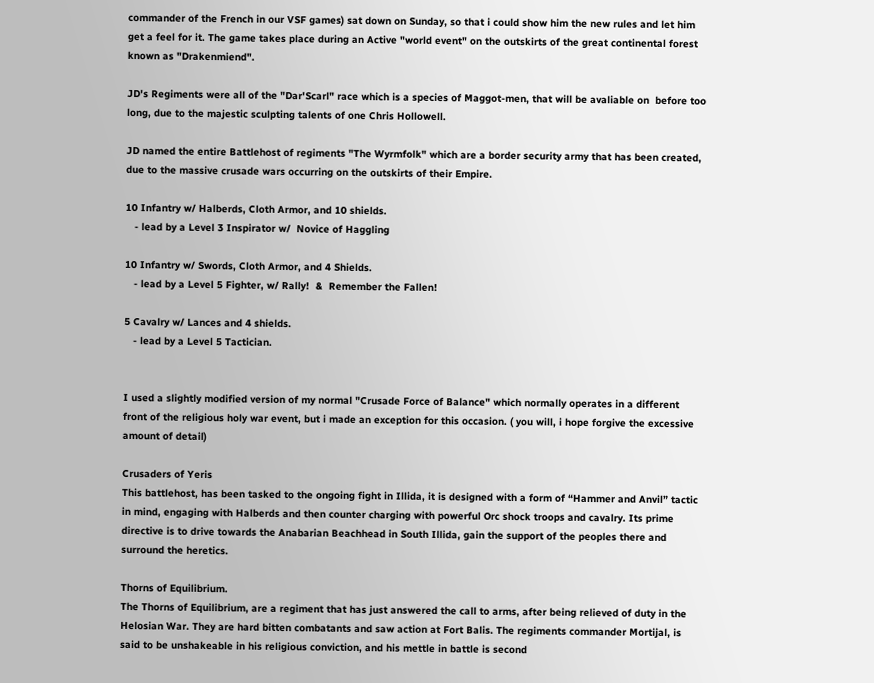commander of the French in our VSF games) sat down on Sunday, so that i could show him the new rules and let him get a feel for it. The game takes place during an Active "world event" on the outskirts of the great continental forest known as "Drakenmiend".

JD's Regiments were all of the "Dar'Scarl" race which is a species of Maggot-men, that will be avaliable on  before too long, due to the majestic sculpting talents of one Chris Hollowell.

JD named the entire Battlehost of regiments "The Wyrmfolk" which are a border security army that has been created, due to the massive crusade wars occurring on the outskirts of their Empire.

10 Infantry w/ Halberds, Cloth Armor, and 10 shields.
   - lead by a Level 3 Inspirator w/  Novice of Haggling

10 Infantry w/ Swords, Cloth Armor, and 4 Shields.
   - lead by a Level 5 Fighter, w/ Rally!  &  Remember the Fallen!

5 Cavalry w/ Lances and 4 shields.
   - lead by a Level 5 Tactician.


I used a slightly modified version of my normal "Crusade Force of Balance" which normally operates in a different front of the religious holy war event, but i made an exception for this occasion. ( you will, i hope forgive the excessive amount of detail)

Crusaders of Yeris
This battlehost, has been tasked to the ongoing fight in Illida, it is designed with a form of “Hammer and Anvil” tactic in mind, engaging with Halberds and then counter charging with powerful Orc shock troops and cavalry. Its prime directive is to drive towards the Anabarian Beachhead in South Illida, gain the support of the peoples there and surround the heretics.

Thorns of Equilibrium.
The Thorns of Equilibrium, are a regiment that has just answered the call to arms, after being relieved of duty in the Helosian War. They are hard bitten combatants and saw action at Fort Balis. The regiments commander Mortijal, is said to be unshakeable in his religious conviction, and his mettle in battle is second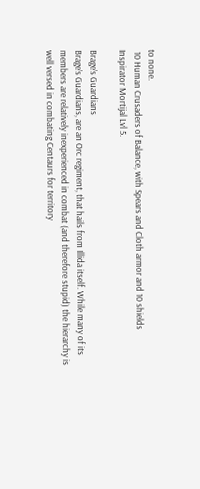to none.
 10 Human Crusaders of Balance, with Spears and Cloth armor and 10 shields
Inspirator Mortijal Lvl 5.

Brage’s Guardians
Brage’s Guardians, are an Orc regiment, that hails from Illida itself. While many of its members are relatively inexperienced in combat (and therefore stupid) the hierarchy is well versed in combating Centaurs for territory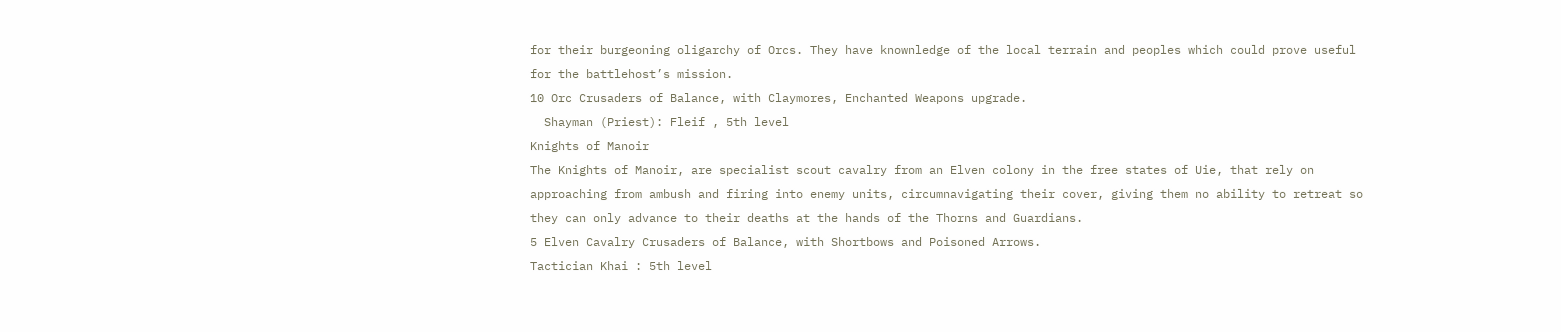for their burgeoning oligarchy of Orcs. They have knownledge of the local terrain and peoples which could prove useful for the battlehost’s mission.
10 Orc Crusaders of Balance, with Claymores, Enchanted Weapons upgrade.
  Shayman (Priest): Fleif , 5th level
Knights of Manoir
The Knights of Manoir, are specialist scout cavalry from an Elven colony in the free states of Uie, that rely on approaching from ambush and firing into enemy units, circumnavigating their cover, giving them no ability to retreat so they can only advance to their deaths at the hands of the Thorns and Guardians.
5 Elven Cavalry Crusaders of Balance, with Shortbows and Poisoned Arrows.
Tactician Khai : 5th level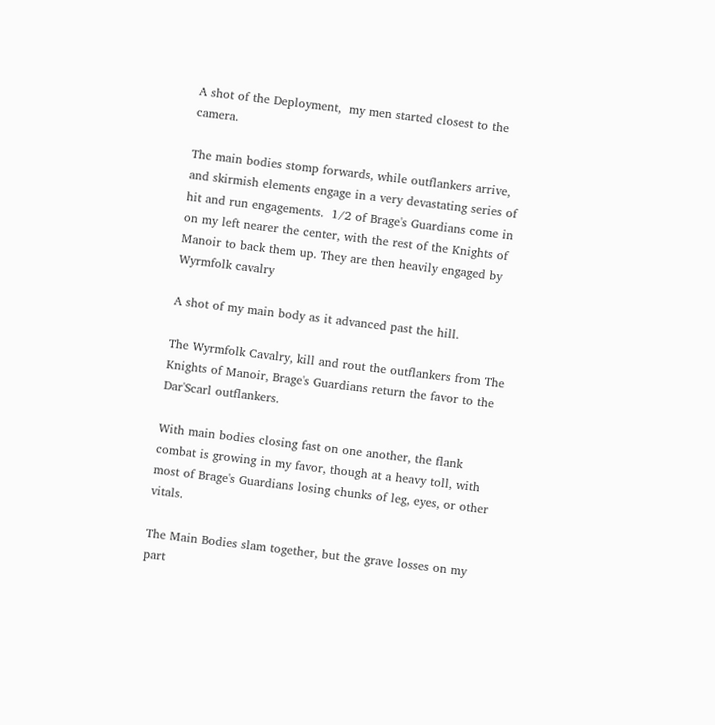A shot of the Deployment,  my men started closest to the camera.

The main bodies stomp forwards, while outflankers arrive, and skirmish elements engage in a very devastating series of hit and run engagements.  1/2 of Brage's Guardians come in on my left nearer the center, with the rest of the Knights of Manoir to back them up. They are then heavily engaged by Wyrmfolk cavalry

A shot of my main body as it advanced past the hill.

The Wyrmfolk Cavalry, kill and rout the outflankers from The Knights of Manoir, Brage's Guardians return the favor to the Dar'Scarl outflankers.

With main bodies closing fast on one another, the flank combat is growing in my favor, though at a heavy toll, with most of Brage's Guardians losing chunks of leg, eyes, or other vitals.

The Main Bodies slam together, but the grave losses on my part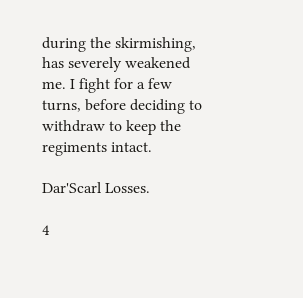during the skirmishing, has severely weakened me. I fight for a few turns, before deciding to withdraw to keep the regiments intact.

Dar'Scarl Losses.

4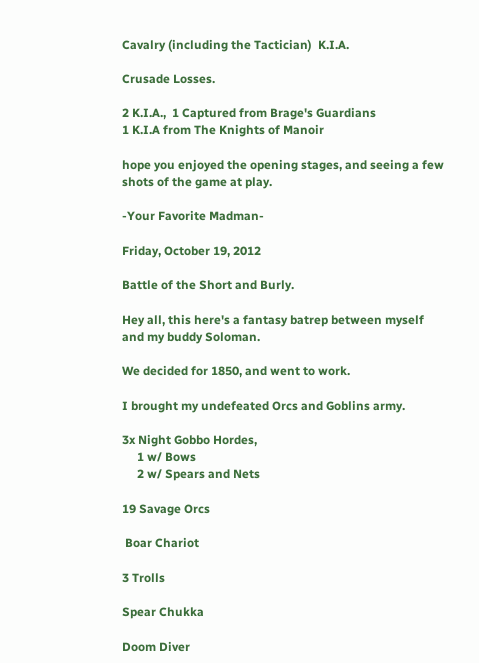Cavalry (including the Tactician)  K.I.A.

Crusade Losses.

2 K.I.A.,  1 Captured from Brage's Guardians
1 K.I.A from The Knights of Manoir

hope you enjoyed the opening stages, and seeing a few shots of the game at play.

-Your Favorite Madman-

Friday, October 19, 2012

Battle of the Short and Burly.

Hey all, this here's a fantasy batrep between myself and my buddy Soloman.

We decided for 1850, and went to work.

I brought my undefeated Orcs and Goblins army.

3x Night Gobbo Hordes,
     1 w/ Bows
     2 w/ Spears and Nets

19 Savage Orcs

 Boar Chariot

3 Trolls

Spear Chukka

Doom Diver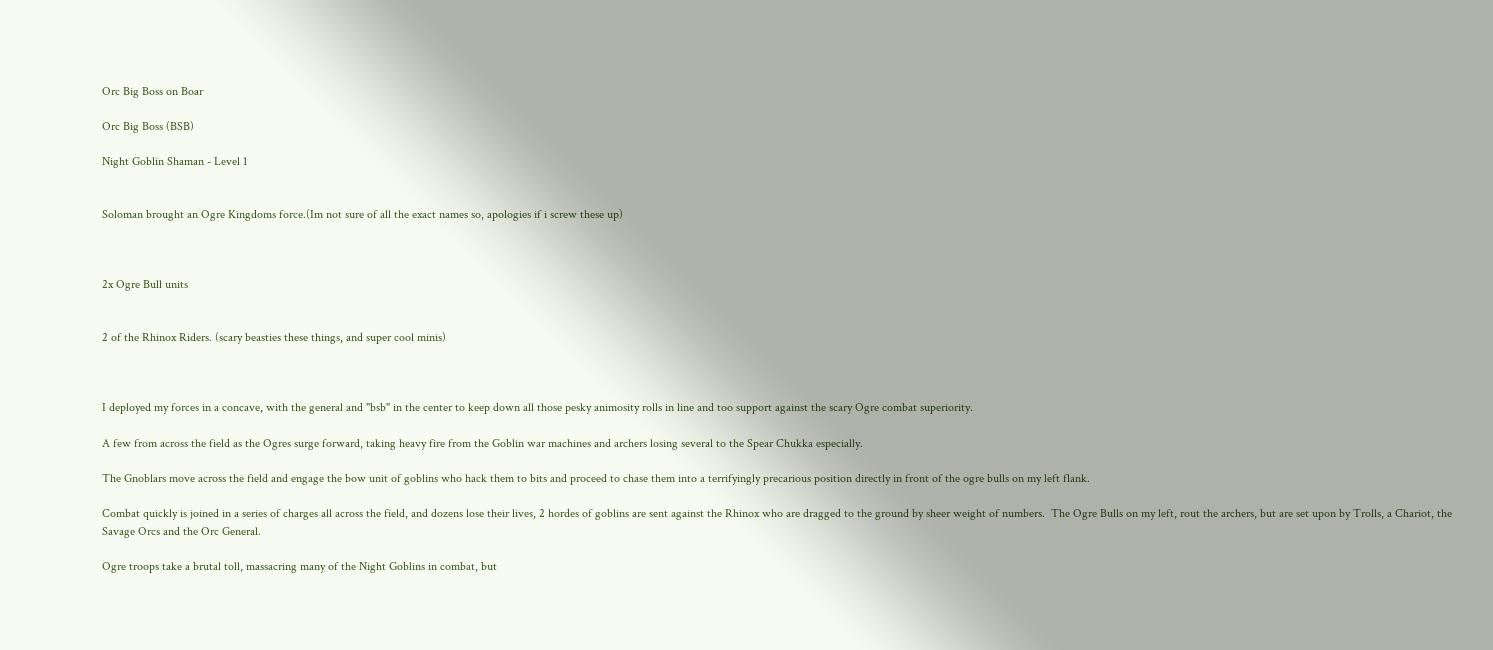Orc Big Boss on Boar

Orc Big Boss (BSB)

Night Goblin Shaman - Level 1


Soloman brought an Ogre Kingdoms force.(Im not sure of all the exact names so, apologies if i screw these up)



2x Ogre Bull units


2 of the Rhinox Riders. (scary beasties these things, and super cool minis)



I deployed my forces in a concave, with the general and "bsb" in the center to keep down all those pesky animosity rolls in line and too support against the scary Ogre combat superiority.

A few from across the field as the Ogres surge forward, taking heavy fire from the Goblin war machines and archers losing several to the Spear Chukka especially.

The Gnoblars move across the field and engage the bow unit of goblins who hack them to bits and proceed to chase them into a terrifyingly precarious position directly in front of the ogre bulls on my left flank.

Combat quickly is joined in a series of charges all across the field, and dozens lose their lives, 2 hordes of goblins are sent against the Rhinox who are dragged to the ground by sheer weight of numbers.  The Ogre Bulls on my left, rout the archers, but are set upon by Trolls, a Chariot, the Savage Orcs and the Orc General.

Ogre troops take a brutal toll, massacring many of the Night Goblins in combat, but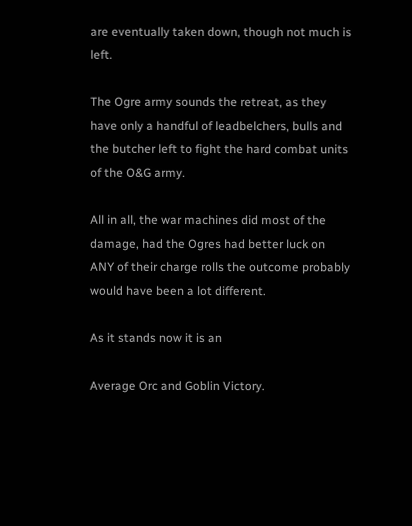are eventually taken down, though not much is left.

The Ogre army sounds the retreat, as they have only a handful of leadbelchers, bulls and the butcher left to fight the hard combat units of the O&G army.

All in all, the war machines did most of the damage, had the Ogres had better luck on ANY of their charge rolls the outcome probably would have been a lot different.

As it stands now it is an

Average Orc and Goblin Victory.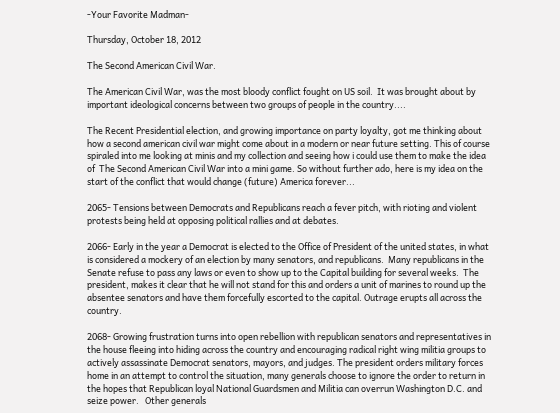-Your Favorite Madman-

Thursday, October 18, 2012

The Second American Civil War.

The American Civil War, was the most bloody conflict fought on US soil.  It was brought about by important ideological concerns between two groups of people in the country....

The Recent Presidential election, and growing importance on party loyalty, got me thinking about how a second american civil war might come about in a modern or near future setting. This of course spiraled into me looking at minis and my collection and seeing how i could use them to make the idea of  The Second American Civil War into a mini game. So without further ado, here is my idea on the start of the conflict that would change (future) America forever...

2065- Tensions between Democrats and Republicans reach a fever pitch, with rioting and violent protests being held at opposing political rallies and at debates.

2066- Early in the year a Democrat is elected to the Office of President of the united states, in what is considered a mockery of an election by many senators, and republicans.  Many republicans in the Senate refuse to pass any laws or even to show up to the Capital building for several weeks.  The president, makes it clear that he will not stand for this and orders a unit of marines to round up the absentee senators and have them forcefully escorted to the capital. Outrage erupts all across the country.

2068- Growing frustration turns into open rebellion with republican senators and representatives in the house fleeing into hiding across the country and encouraging radical right wing militia groups to actively assassinate Democrat senators, mayors, and judges. The president orders military forces home in an attempt to control the situation, many generals choose to ignore the order to return in the hopes that Republican loyal National Guardsmen and Militia can overrun Washington D.C. and seize power.   Other generals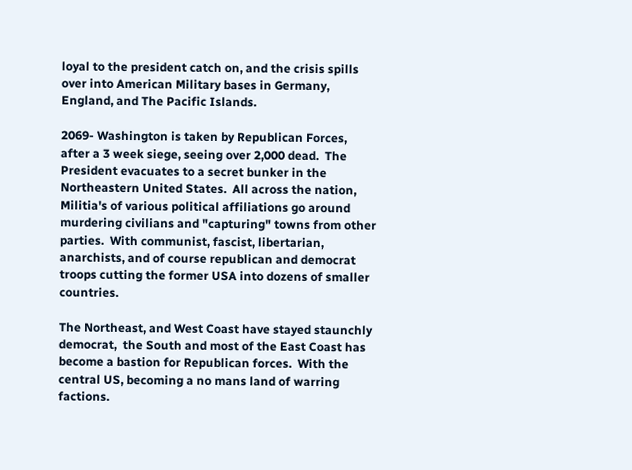loyal to the president catch on, and the crisis spills over into American Military bases in Germany, England, and The Pacific Islands.

2069- Washington is taken by Republican Forces, after a 3 week siege, seeing over 2,000 dead.  The President evacuates to a secret bunker in the Northeastern United States.  All across the nation, Militia's of various political affiliations go around murdering civilians and "capturing" towns from other parties.  With communist, fascist, libertarian, anarchists, and of course republican and democrat troops cutting the former USA into dozens of smaller countries.

The Northeast, and West Coast have stayed staunchly democrat,  the South and most of the East Coast has become a bastion for Republican forces.  With the central US, becoming a no mans land of warring factions.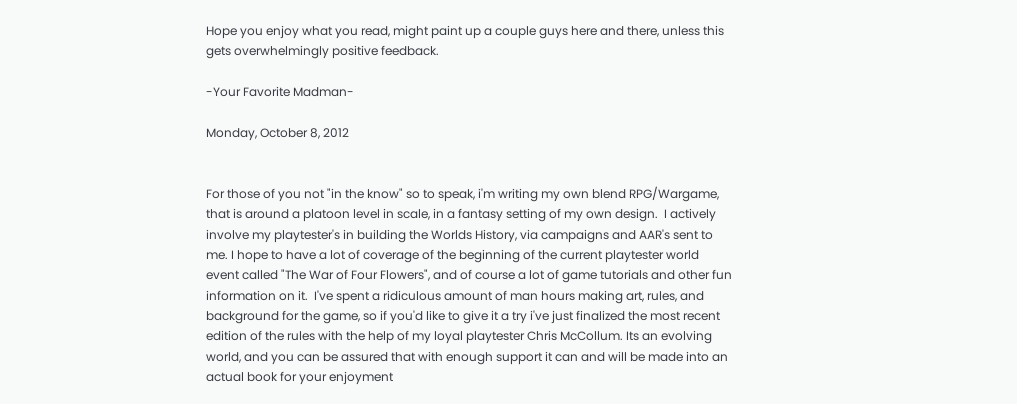Hope you enjoy what you read, might paint up a couple guys here and there, unless this gets overwhelmingly positive feedback.

-Your Favorite Madman-

Monday, October 8, 2012


For those of you not "in the know" so to speak, i'm writing my own blend RPG/Wargame, that is around a platoon level in scale, in a fantasy setting of my own design.  I actively involve my playtester's in building the Worlds History, via campaigns and AAR's sent to me. I hope to have a lot of coverage of the beginning of the current playtester world event called "The War of Four Flowers", and of course a lot of game tutorials and other fun information on it.  I've spent a ridiculous amount of man hours making art, rules, and background for the game, so if you'd like to give it a try i've just finalized the most recent edition of the rules with the help of my loyal playtester Chris McCollum. Its an evolving world, and you can be assured that with enough support it can and will be made into an actual book for your enjoyment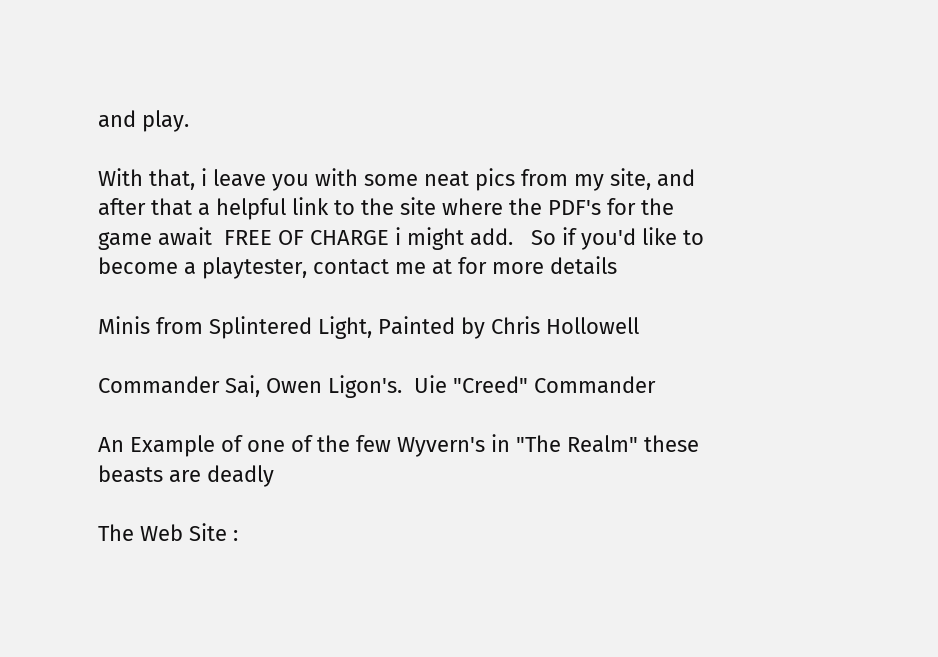and play.

With that, i leave you with some neat pics from my site, and after that a helpful link to the site where the PDF's for the game await  FREE OF CHARGE i might add.   So if you'd like to become a playtester, contact me at for more details

Minis from Splintered Light, Painted by Chris Hollowell

Commander Sai, Owen Ligon's.  Uie "Creed" Commander

An Example of one of the few Wyvern's in "The Realm" these beasts are deadly

The Web Site :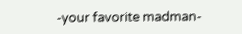-your favorite madman-